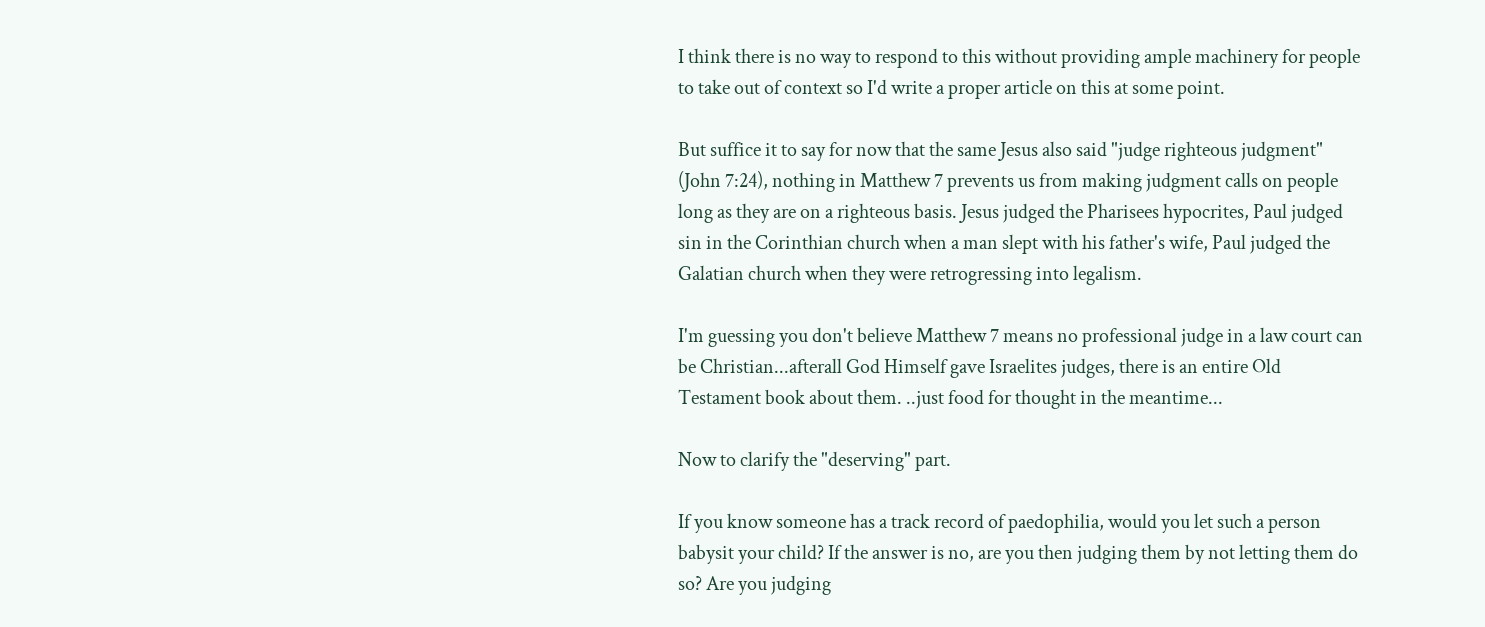I think there is no way to respond to this without providing ample machinery for people to take out of context so I'd write a proper article on this at some point.

But suffice it to say for now that the same Jesus also said "judge righteous judgment" (John 7:24), nothing in Matthew 7 prevents us from making judgment calls on people long as they are on a righteous basis. Jesus judged the Pharisees hypocrites, Paul judged sin in the Corinthian church when a man slept with his father's wife, Paul judged the Galatian church when they were retrogressing into legalism.

I'm guessing you don't believe Matthew 7 means no professional judge in a law court can be Christian...afterall God Himself gave Israelites judges, there is an entire Old Testament book about them. ..just food for thought in the meantime...

Now to clarify the "deserving" part.

If you know someone has a track record of paedophilia, would you let such a person babysit your child? If the answer is no, are you then judging them by not letting them do so? Are you judging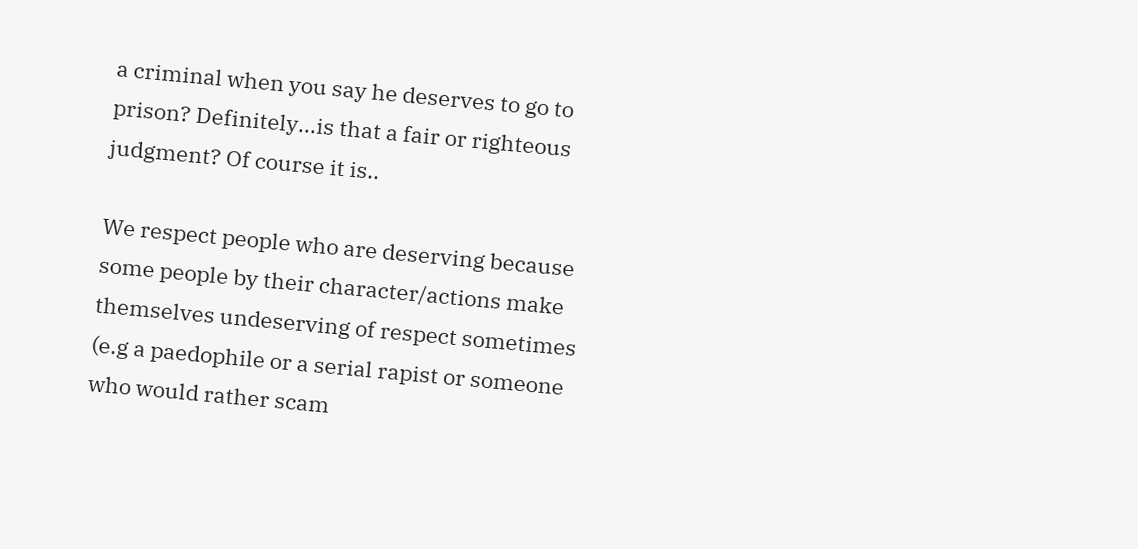a criminal when you say he deserves to go to prison? Definitely...is that a fair or righteous judgment? Of course it is..

We respect people who are deserving because some people by their character/actions make themselves undeserving of respect sometimes (e.g a paedophile or a serial rapist or someone who would rather scam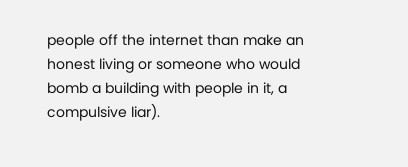people off the internet than make an honest living or someone who would bomb a building with people in it, a compulsive liar).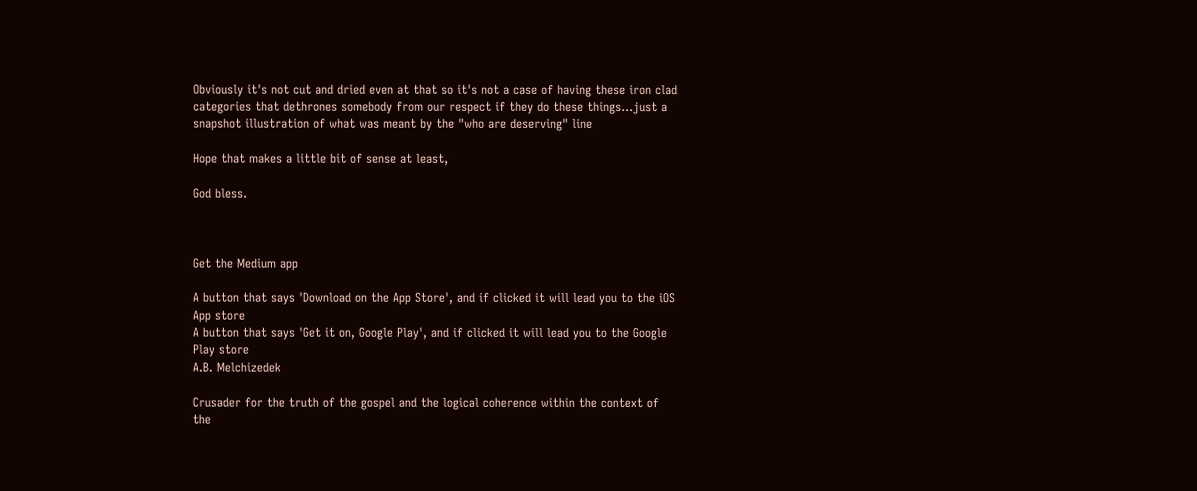Obviously it's not cut and dried even at that so it's not a case of having these iron clad categories that dethrones somebody from our respect if they do these things...just a snapshot illustration of what was meant by the "who are deserving" line

Hope that makes a little bit of sense at least,

God bless.



Get the Medium app

A button that says 'Download on the App Store', and if clicked it will lead you to the iOS App store
A button that says 'Get it on, Google Play', and if clicked it will lead you to the Google Play store
A.B. Melchizedek

Crusader for the truth of the gospel and the logical coherence within the context of the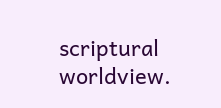scriptural worldview.